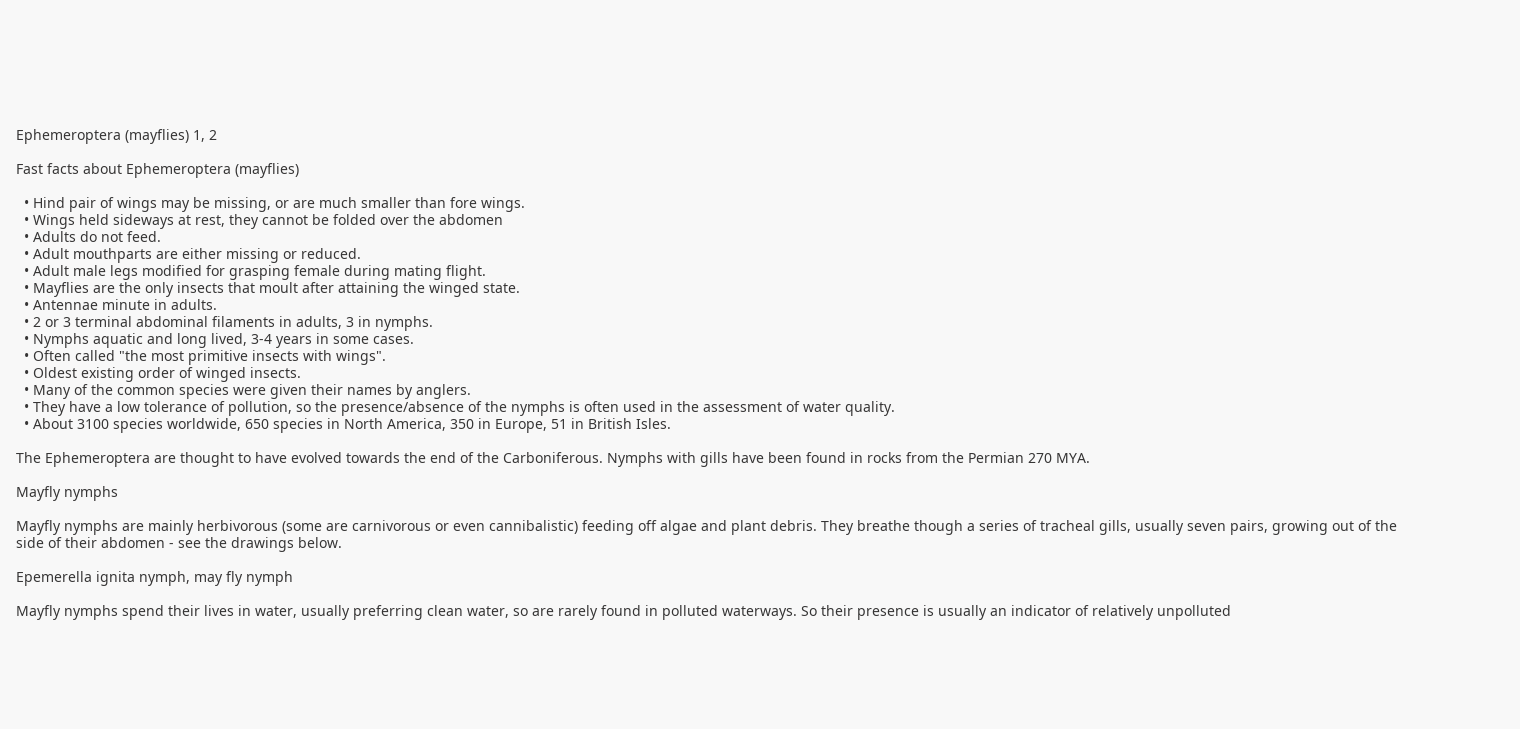Ephemeroptera (mayflies) 1, 2

Fast facts about Ephemeroptera (mayflies)

  • Hind pair of wings may be missing, or are much smaller than fore wings.
  • Wings held sideways at rest, they cannot be folded over the abdomen
  • Adults do not feed.
  • Adult mouthparts are either missing or reduced.
  • Adult male legs modified for grasping female during mating flight.
  • Mayflies are the only insects that moult after attaining the winged state.
  • Antennae minute in adults.
  • 2 or 3 terminal abdominal filaments in adults, 3 in nymphs.
  • Nymphs aquatic and long lived, 3-4 years in some cases.
  • Often called "the most primitive insects with wings".
  • Oldest existing order of winged insects.
  • Many of the common species were given their names by anglers.
  • They have a low tolerance of pollution, so the presence/absence of the nymphs is often used in the assessment of water quality.
  • About 3100 species worldwide, 650 species in North America, 350 in Europe, 51 in British Isles.

The Ephemeroptera are thought to have evolved towards the end of the Carboniferous. Nymphs with gills have been found in rocks from the Permian 270 MYA.

Mayfly nymphs

Mayfly nymphs are mainly herbivorous (some are carnivorous or even cannibalistic) feeding off algae and plant debris. They breathe though a series of tracheal gills, usually seven pairs, growing out of the side of their abdomen - see the drawings below.

Epemerella ignita nymph, may fly nymph

Mayfly nymphs spend their lives in water, usually preferring clean water, so are rarely found in polluted waterways. So their presence is usually an indicator of relatively unpolluted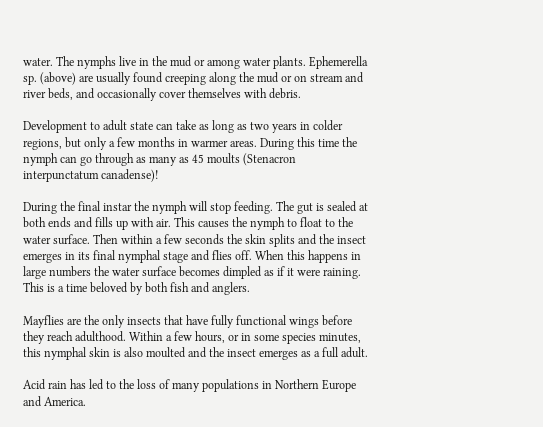water. The nymphs live in the mud or among water plants. Ephemerella sp. (above) are usually found creeping along the mud or on stream and river beds, and occasionally cover themselves with debris.

Development to adult state can take as long as two years in colder regions, but only a few months in warmer areas. During this time the nymph can go through as many as 45 moults (Stenacron interpunctatum canadense)!

During the final instar the nymph will stop feeding. The gut is sealed at both ends and fills up with air. This causes the nymph to float to the water surface. Then within a few seconds the skin splits and the insect emerges in its final nymphal stage and flies off. When this happens in large numbers the water surface becomes dimpled as if it were raining. This is a time beloved by both fish and anglers.

Mayflies are the only insects that have fully functional wings before they reach adulthood. Within a few hours, or in some species minutes, this nymphal skin is also moulted and the insect emerges as a full adult.

Acid rain has led to the loss of many populations in Northern Europe and America.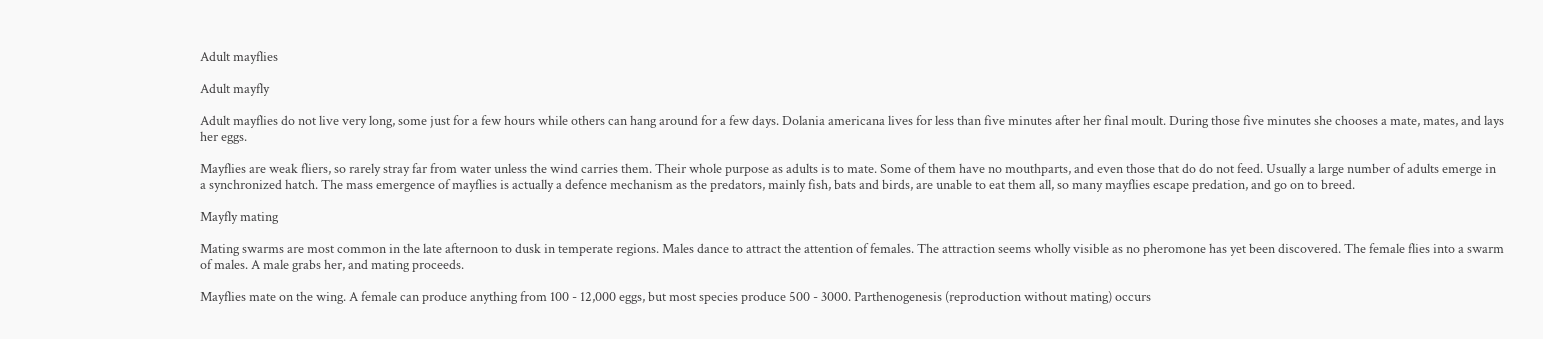Adult mayflies

Adult mayfly

Adult mayflies do not live very long, some just for a few hours while others can hang around for a few days. Dolania americana lives for less than five minutes after her final moult. During those five minutes she chooses a mate, mates, and lays her eggs.

Mayflies are weak fliers, so rarely stray far from water unless the wind carries them. Their whole purpose as adults is to mate. Some of them have no mouthparts, and even those that do do not feed. Usually a large number of adults emerge in a synchronized hatch. The mass emergence of mayflies is actually a defence mechanism as the predators, mainly fish, bats and birds, are unable to eat them all, so many mayflies escape predation, and go on to breed.

Mayfly mating

Mating swarms are most common in the late afternoon to dusk in temperate regions. Males dance to attract the attention of females. The attraction seems wholly visible as no pheromone has yet been discovered. The female flies into a swarm of males. A male grabs her, and mating proceeds.

Mayflies mate on the wing. A female can produce anything from 100 - 12,000 eggs, but most species produce 500 - 3000. Parthenogenesis (reproduction without mating) occurs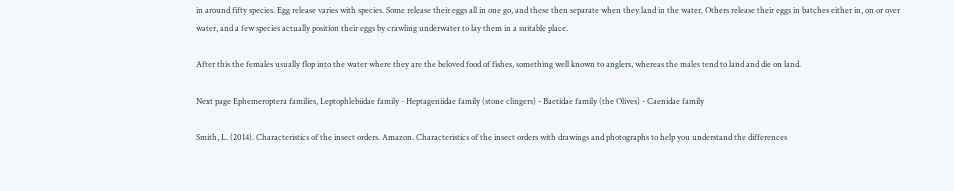in around fifty species. Egg release varies with species. Some release their eggs all in one go, and these then separate when they land in the water. Others release their eggs in batches either in, on or over water, and a few species actually position their eggs by crawling underwater to lay them in a suitable place.

After this the females usually flop into the water where they are the beloved food of fishes, something well known to anglers, whereas the males tend to land and die on land.

Next page Ephemeroptera families, Leptophlebiidae family - Heptageniidae family (stone clingers) - Baetidae family (the Olives) - Caenidae family

Smith, L. (2014). Characteristics of the insect orders. Amazon. Characteristics of the insect orders with drawings and photographs to help you understand the differences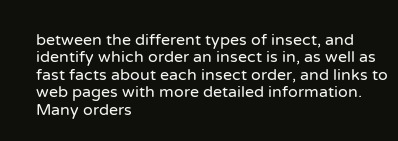between the different types of insect, and identify which order an insect is in, as well as fast facts about each insect order, and links to web pages with more detailed information. Many orders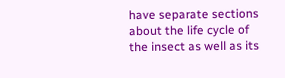have separate sections about the life cycle of the insect as well as its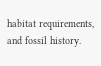habitat requirements, and fossil history.